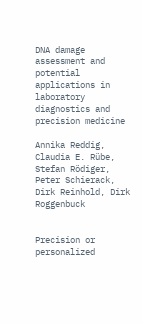DNA damage assessment and potential applications in laboratory diagnostics and precision medicine

Annika Reddig, Claudia E. Rübe, Stefan Rödiger, Peter Schierack, Dirk Reinhold, Dirk Roggenbuck


Precision or personalized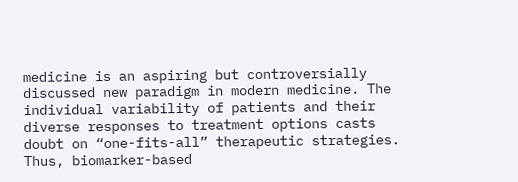medicine is an aspiring but controversially discussed new paradigm in modern medicine. The individual variability of patients and their diverse responses to treatment options casts doubt on “one-fits-all” therapeutic strategies. Thus, biomarker-based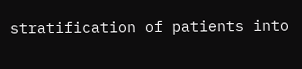stratification of patients into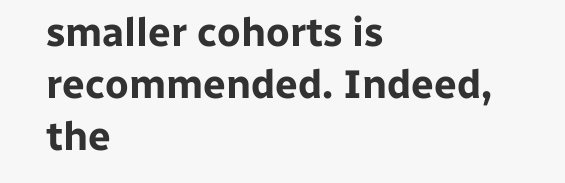smaller cohorts is recommended. Indeed, the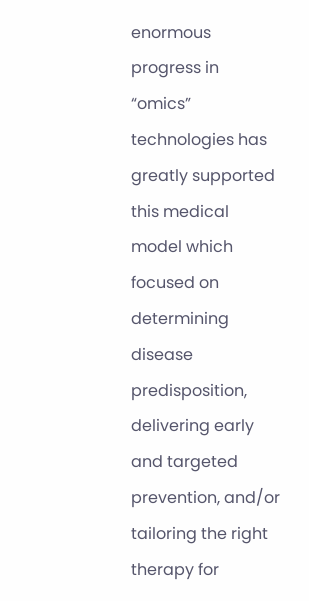enormous progress in “omics” technologies has greatly supported this medical model which focused on determining disease predisposition, delivering early and targeted prevention, and/or tailoring the right therapy for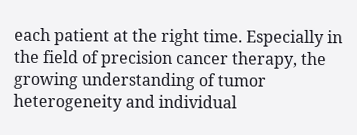each patient at the right time. Especially in the field of precision cancer therapy, the growing understanding of tumor heterogeneity and individual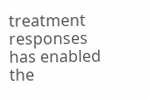treatment responses has enabled the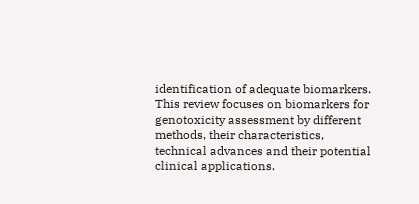identification of adequate biomarkers. This review focuses on biomarkers for genotoxicity assessment by different methods, their characteristics, technical advances and their potential clinical applications.